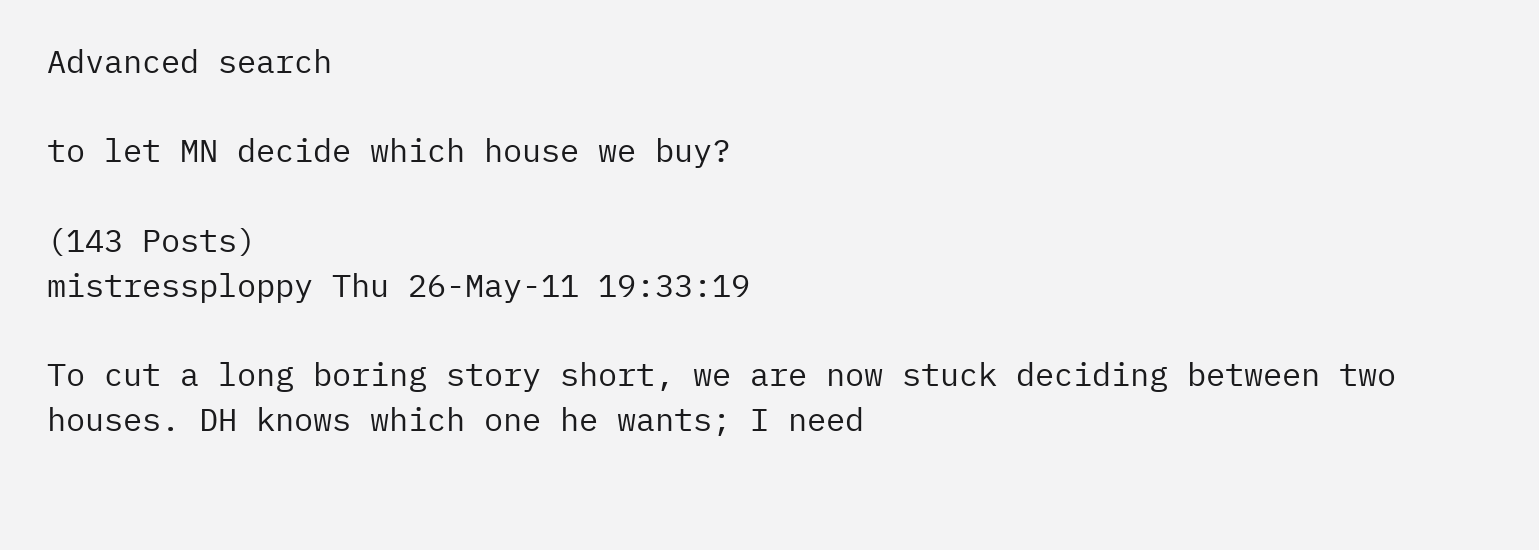Advanced search

to let MN decide which house we buy?

(143 Posts)
mistressploppy Thu 26-May-11 19:33:19

To cut a long boring story short, we are now stuck deciding between two houses. DH knows which one he wants; I need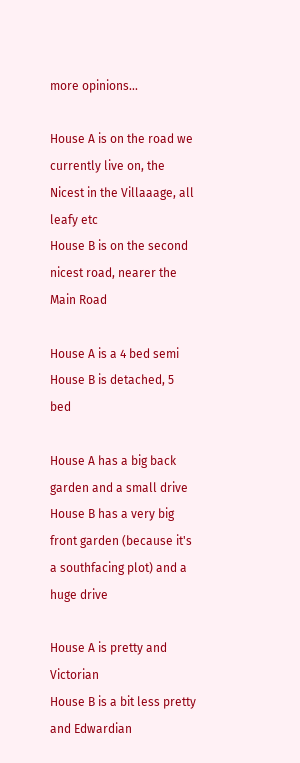more opinions...

House A is on the road we currently live on, the Nicest in the Villaaage, all leafy etc
House B is on the second nicest road, nearer the Main Road

House A is a 4 bed semi
House B is detached, 5 bed

House A has a big back garden and a small drive
House B has a very big front garden (because it's a southfacing plot) and a huge drive

House A is pretty and Victorian
House B is a bit less pretty and Edwardian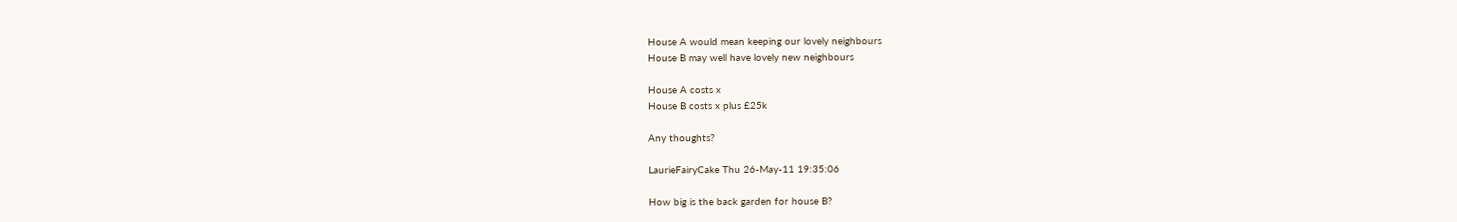House A would mean keeping our lovely neighbours
House B may well have lovely new neighbours

House A costs x
House B costs x plus £25k

Any thoughts?

LaurieFairyCake Thu 26-May-11 19:35:06

How big is the back garden for house B?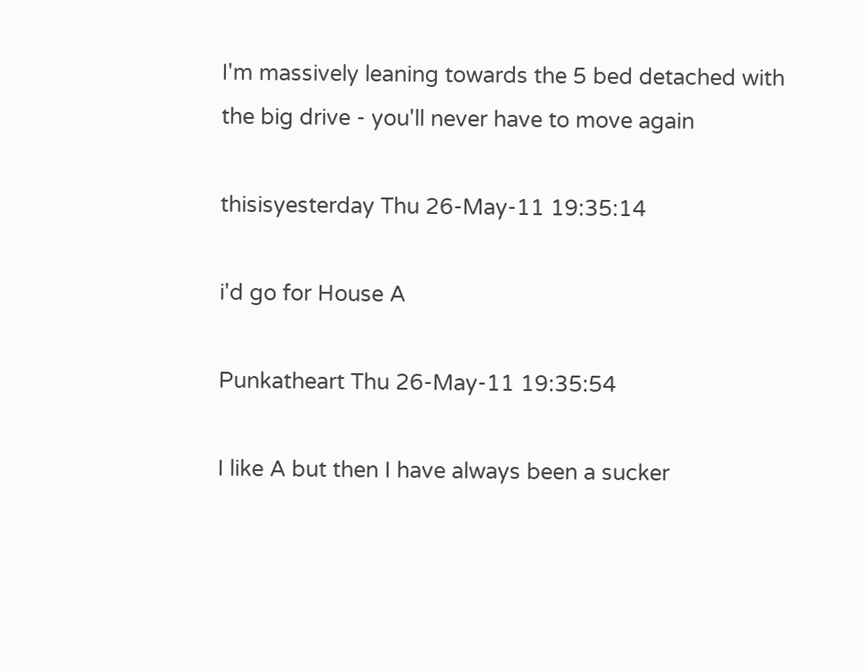I'm massively leaning towards the 5 bed detached with the big drive - you'll never have to move again

thisisyesterday Thu 26-May-11 19:35:14

i'd go for House A

Punkatheart Thu 26-May-11 19:35:54

I like A but then I have always been a sucker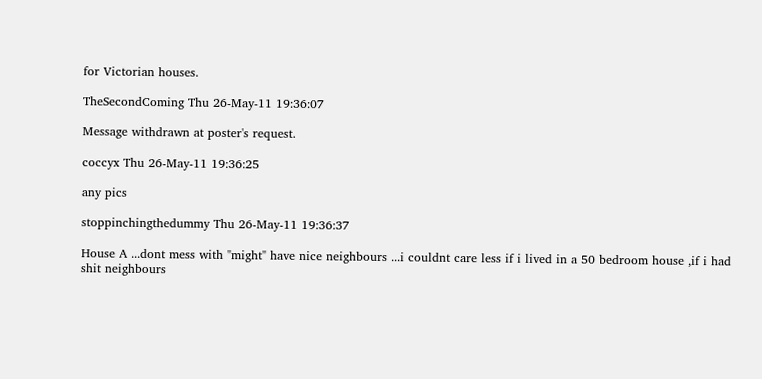for Victorian houses.

TheSecondComing Thu 26-May-11 19:36:07

Message withdrawn at poster's request.

coccyx Thu 26-May-11 19:36:25

any pics

stoppinchingthedummy Thu 26-May-11 19:36:37

House A ...dont mess with "might" have nice neighbours ...i couldnt care less if i lived in a 50 bedroom house ,if i had shit neighbours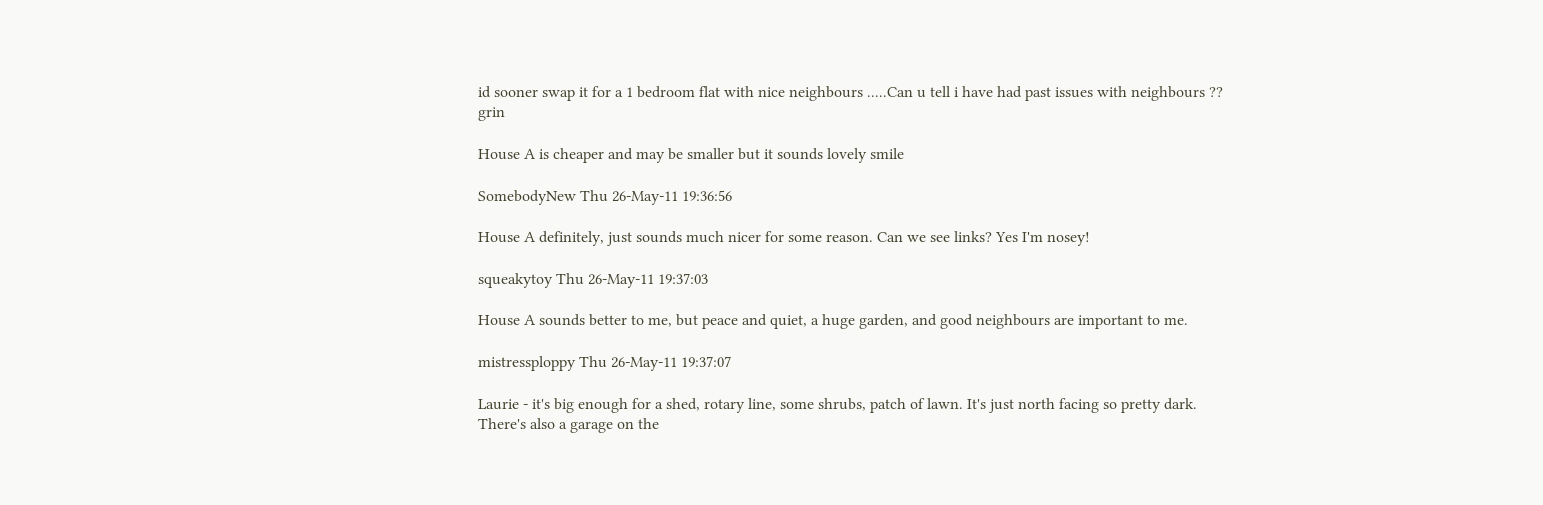id sooner swap it for a 1 bedroom flat with nice neighbours .....Can u tell i have had past issues with neighbours ?? grin

House A is cheaper and may be smaller but it sounds lovely smile

SomebodyNew Thu 26-May-11 19:36:56

House A definitely, just sounds much nicer for some reason. Can we see links? Yes I'm nosey!

squeakytoy Thu 26-May-11 19:37:03

House A sounds better to me, but peace and quiet, a huge garden, and good neighbours are important to me.

mistressploppy Thu 26-May-11 19:37:07

Laurie - it's big enough for a shed, rotary line, some shrubs, patch of lawn. It's just north facing so pretty dark. There's also a garage on the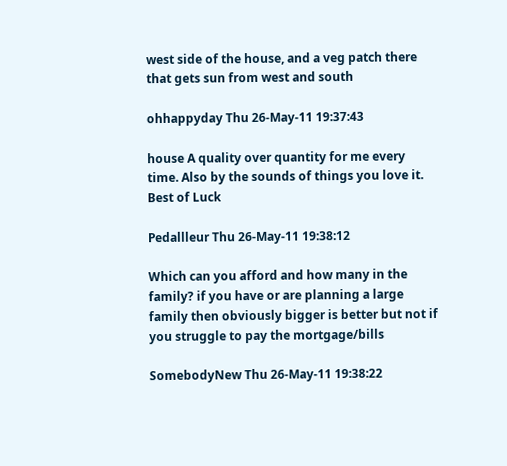west side of the house, and a veg patch there that gets sun from west and south

ohhappyday Thu 26-May-11 19:37:43

house A quality over quantity for me every time. Also by the sounds of things you love it. Best of Luck

Pedallleur Thu 26-May-11 19:38:12

Which can you afford and how many in the family? if you have or are planning a large family then obviously bigger is better but not if you struggle to pay the mortgage/bills

SomebodyNew Thu 26-May-11 19:38:22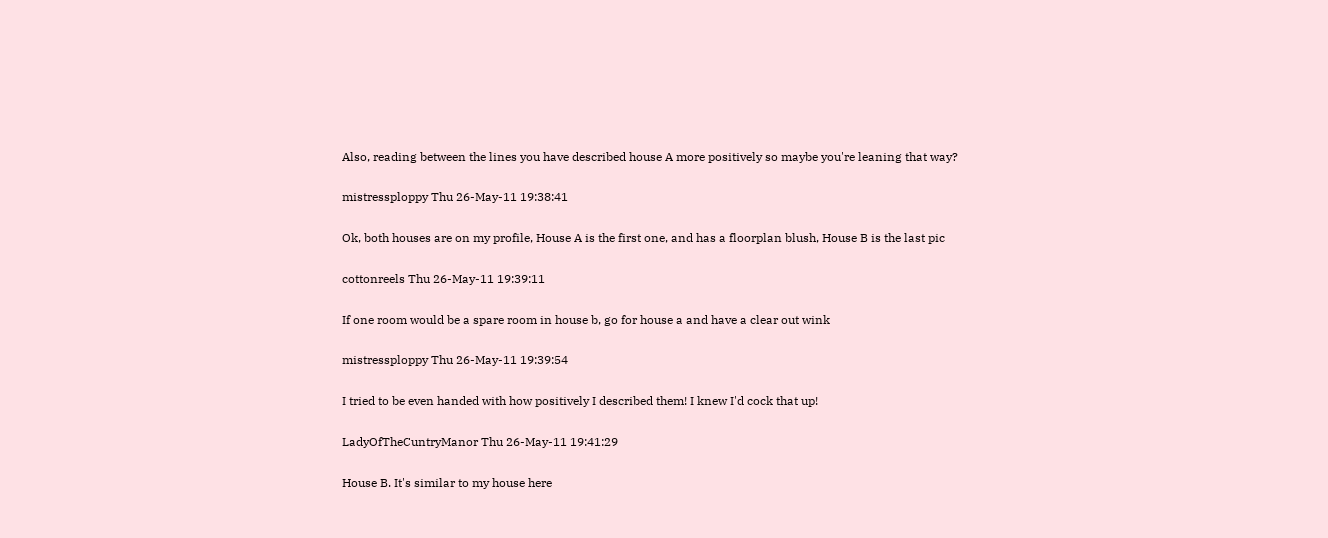Also, reading between the lines you have described house A more positively so maybe you're leaning that way?

mistressploppy Thu 26-May-11 19:38:41

Ok, both houses are on my profile, House A is the first one, and has a floorplan blush, House B is the last pic

cottonreels Thu 26-May-11 19:39:11

If one room would be a spare room in house b, go for house a and have a clear out wink

mistressploppy Thu 26-May-11 19:39:54

I tried to be even handed with how positively I described them! I knew I'd cock that up!

LadyOfTheCuntryManor Thu 26-May-11 19:41:29

House B. It's similar to my house here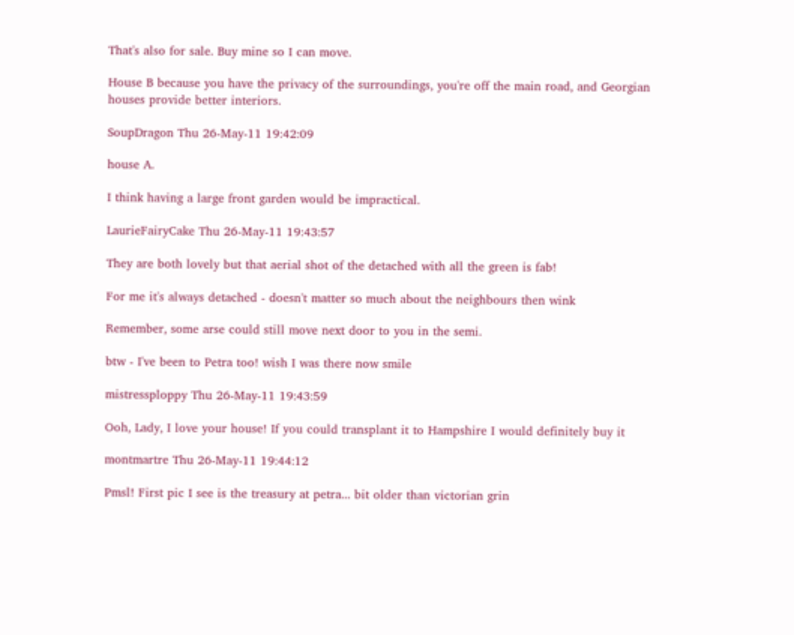That's also for sale. Buy mine so I can move.

House B because you have the privacy of the surroundings, you're off the main road, and Georgian houses provide better interiors.

SoupDragon Thu 26-May-11 19:42:09

house A.

I think having a large front garden would be impractical.

LaurieFairyCake Thu 26-May-11 19:43:57

They are both lovely but that aerial shot of the detached with all the green is fab!

For me it's always detached - doesn't matter so much about the neighbours then wink

Remember, some arse could still move next door to you in the semi.

btw - I've been to Petra too! wish I was there now smile

mistressploppy Thu 26-May-11 19:43:59

Ooh, Lady, I love your house! If you could transplant it to Hampshire I would definitely buy it

montmartre Thu 26-May-11 19:44:12

Pmsl! First pic I see is the treasury at petra... bit older than victorian grin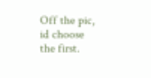Off the pic, id choose the first.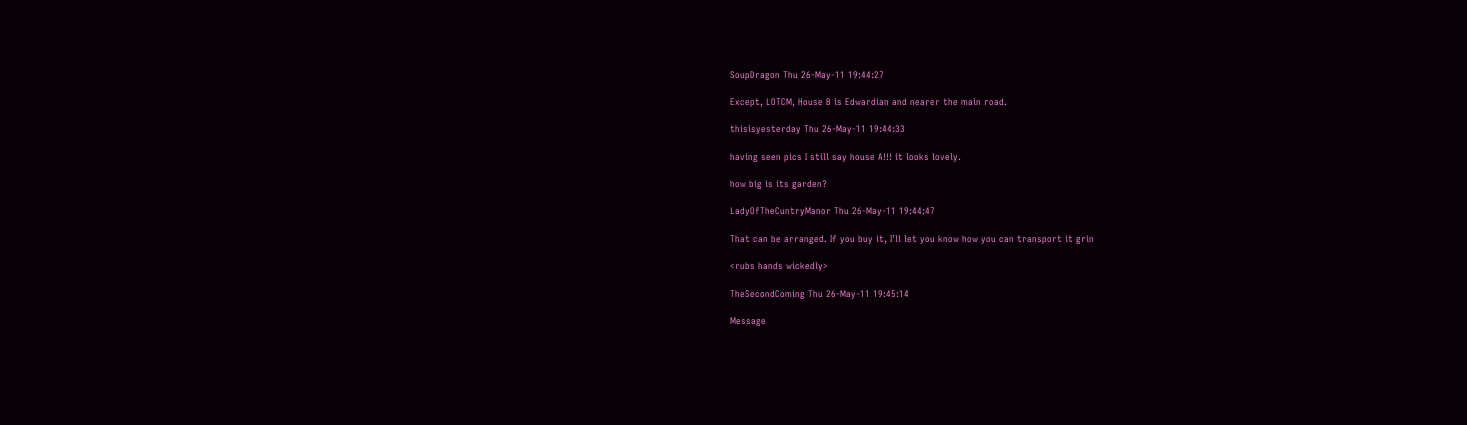SoupDragon Thu 26-May-11 19:44:27

Except, LOTCM, House B is Edwardian and nearer the main road.

thisisyesterday Thu 26-May-11 19:44:33

having seen pics I still say house A!!! it looks lovely.

how big is its garden?

LadyOfTheCuntryManor Thu 26-May-11 19:44:47

That can be arranged. If you buy it, I'll let you know how you can transport it grin

<rubs hands wickedly>

TheSecondComing Thu 26-May-11 19:45:14

Message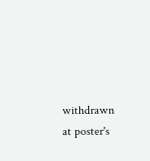withdrawn at poster's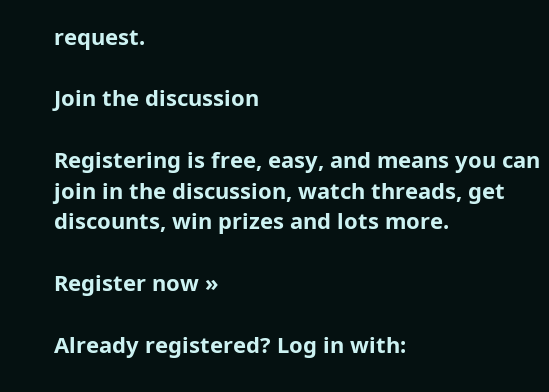request.

Join the discussion

Registering is free, easy, and means you can join in the discussion, watch threads, get discounts, win prizes and lots more.

Register now »

Already registered? Log in with: